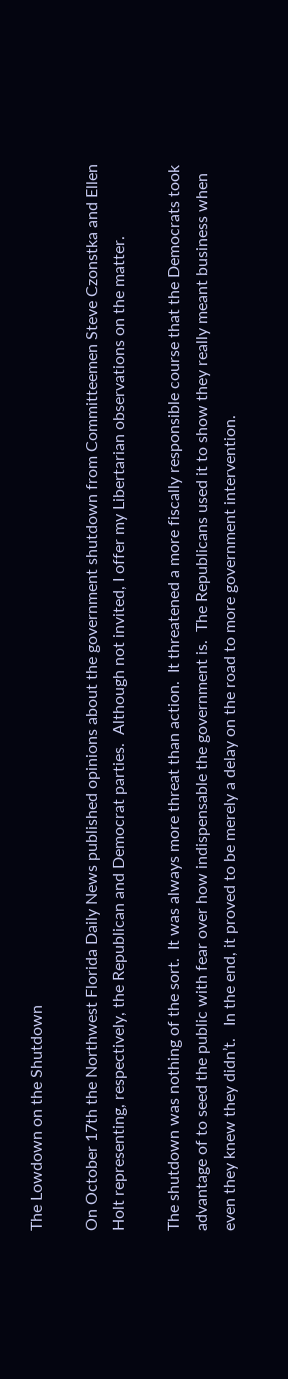The Lowdown on the Shutdown

On October 17th the Northwest Florida Daily News published opinions about the government shutdown from Committeemen Steve Czonstka and Ellen Holt representing, respectively, the Republican and Democrat parties.  Although not invited, I offer my Libertarian observations on the matter.

The shutdown was nothing of the sort.  It was always more threat than action.  It threatened a more fiscally responsible course that the Democrats took advantage of to seed the public with fear over how indispensable the government is.  The Republicans used it to show they really meant business when even they knew they didn’t.   In the end, it proved to be merely a delay on the road to more government intervention.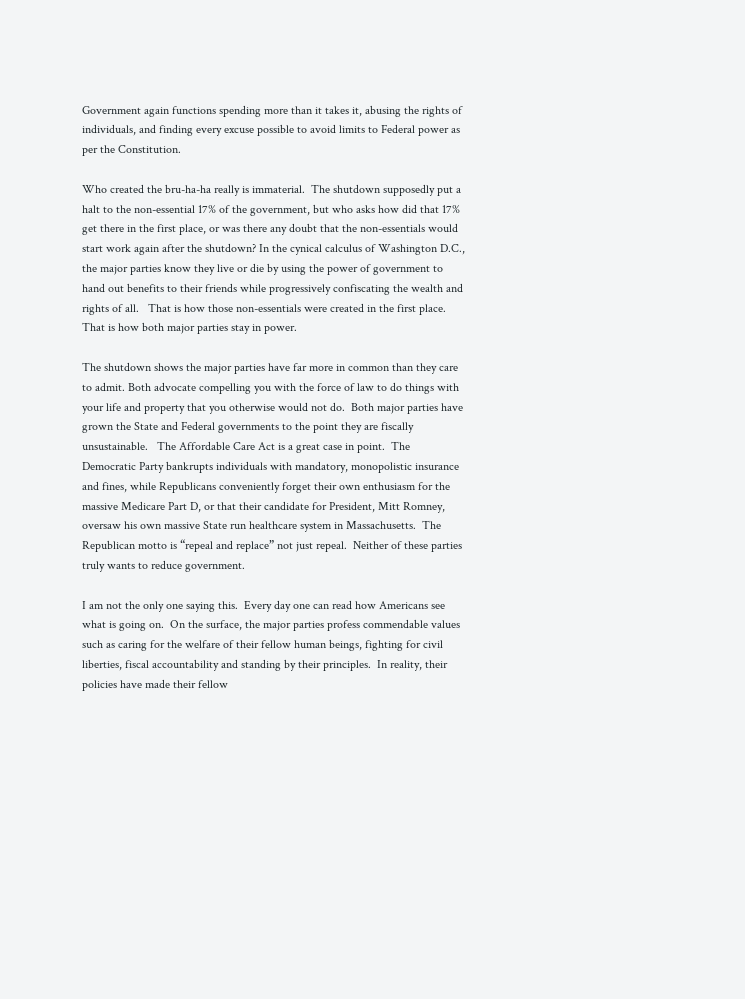Government again functions spending more than it takes it, abusing the rights of individuals, and finding every excuse possible to avoid limits to Federal power as per the Constitution.

Who created the bru-ha-ha really is immaterial.  The shutdown supposedly put a halt to the non-essential 17% of the government, but who asks how did that 17% get there in the first place, or was there any doubt that the non-essentials would start work again after the shutdown? In the cynical calculus of Washington D.C., the major parties know they live or die by using the power of government to hand out benefits to their friends while progressively confiscating the wealth and rights of all.   That is how those non-essentials were created in the first place.  That is how both major parties stay in power.

The shutdown shows the major parties have far more in common than they care to admit. Both advocate compelling you with the force of law to do things with your life and property that you otherwise would not do.  Both major parties have grown the State and Federal governments to the point they are fiscally unsustainable.   The Affordable Care Act is a great case in point.  The Democratic Party bankrupts individuals with mandatory, monopolistic insurance and fines, while Republicans conveniently forget their own enthusiasm for the massive Medicare Part D, or that their candidate for President, Mitt Romney, oversaw his own massive State run healthcare system in Massachusetts.  The Republican motto is “repeal and replace” not just repeal.  Neither of these parties truly wants to reduce government.

I am not the only one saying this.  Every day one can read how Americans see what is going on.  On the surface, the major parties profess commendable values such as caring for the welfare of their fellow human beings, fighting for civil liberties, fiscal accountability and standing by their principles.  In reality, their policies have made their fellow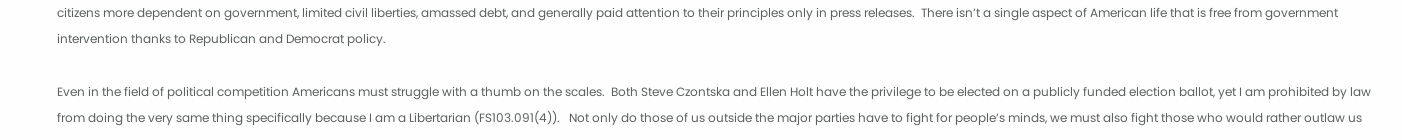citizens more dependent on government, limited civil liberties, amassed debt, and generally paid attention to their principles only in press releases.  There isn’t a single aspect of American life that is free from government intervention thanks to Republican and Democrat policy.

Even in the field of political competition Americans must struggle with a thumb on the scales.  Both Steve Czontska and Ellen Holt have the privilege to be elected on a publicly funded election ballot, yet I am prohibited by law from doing the very same thing specifically because I am a Libertarian (FS103.091(4)).   Not only do those of us outside the major parties have to fight for people’s minds, we must also fight those who would rather outlaw us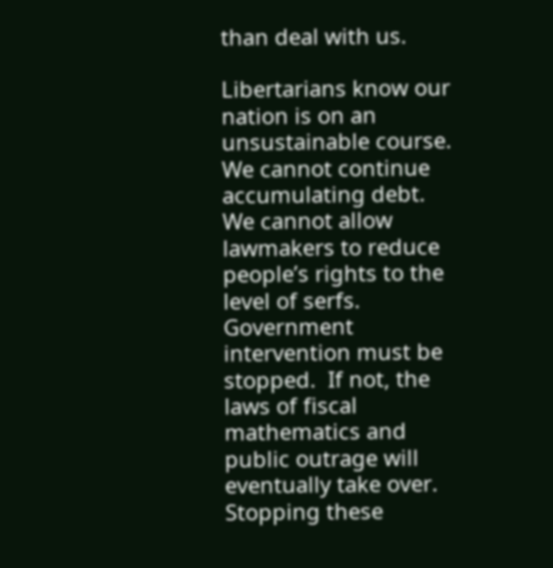than deal with us.

Libertarians know our nation is on an unsustainable course.  We cannot continue accumulating debt.  We cannot allow lawmakers to reduce people’s rights to the level of serfs.  Government intervention must be stopped.  If not, the laws of fiscal mathematics and public outrage will eventually take over.  Stopping these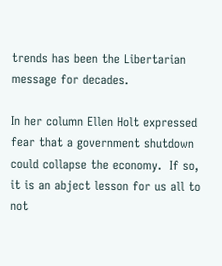trends has been the Libertarian message for decades.

In her column Ellen Holt expressed fear that a government shutdown could collapse the economy.  If so, it is an abject lesson for us all to not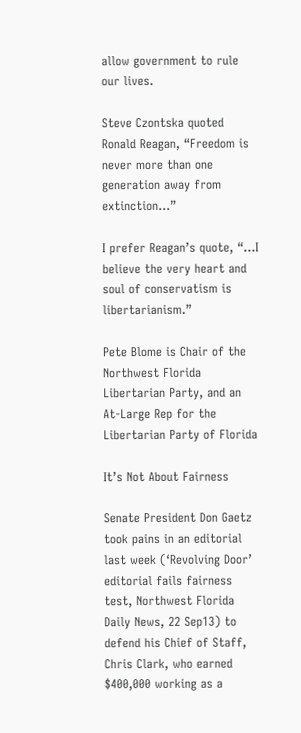allow government to rule our lives.

Steve Czontska quoted Ronald Reagan, “Freedom is never more than one generation away from extinction…”

I prefer Reagan’s quote, “…I believe the very heart and soul of conservatism is libertarianism.”

Pete Blome is Chair of the Northwest Florida Libertarian Party, and an At-Large Rep for the Libertarian Party of Florida

It’s Not About Fairness

Senate President Don Gaetz took pains in an editorial last week (‘Revolving Door’ editorial fails fairness test, Northwest Florida Daily News, 22 Sep13) to defend his Chief of Staff, Chris Clark, who earned $400,000 working as a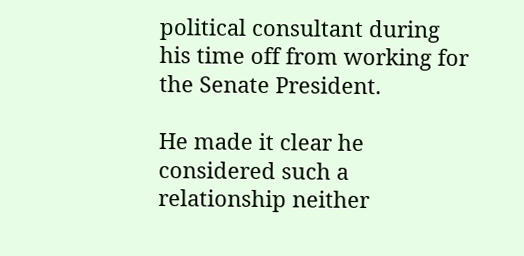political consultant during his time off from working for the Senate President.

He made it clear he considered such a relationship neither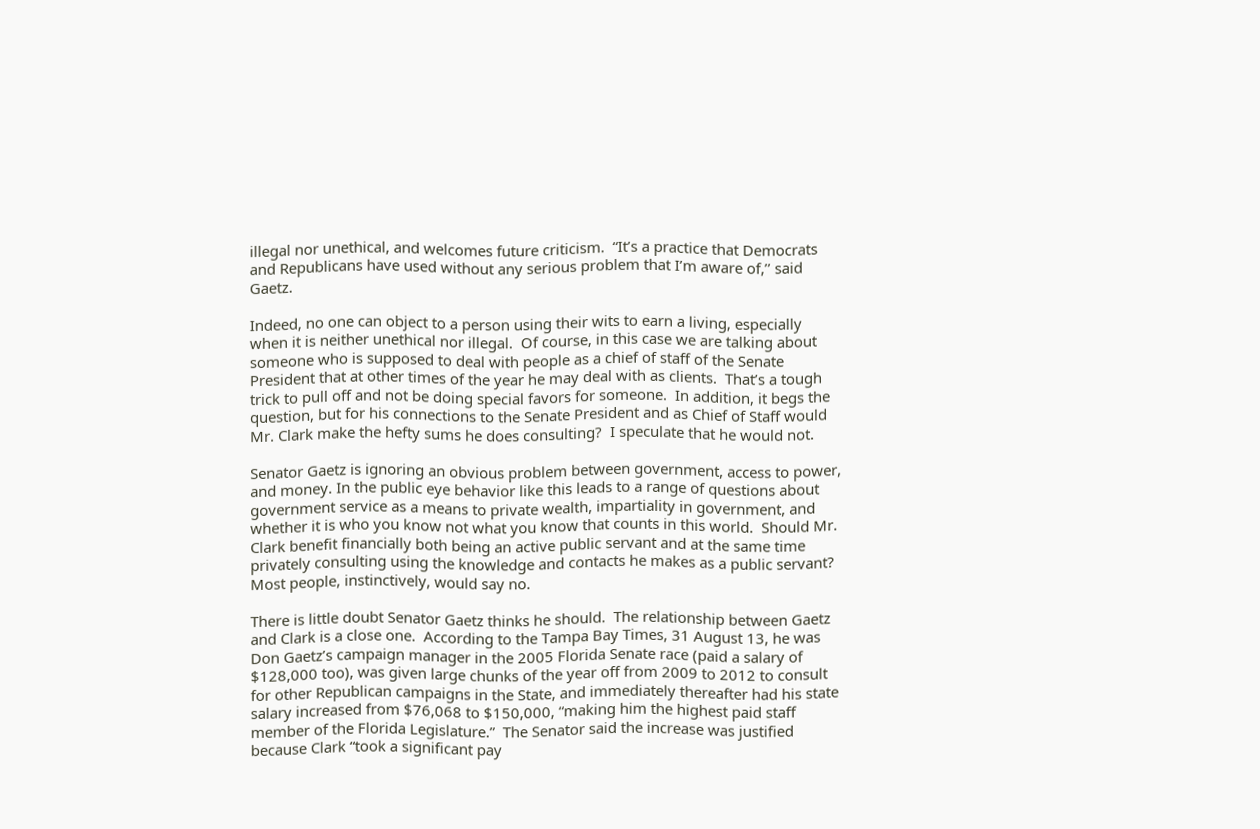illegal nor unethical, and welcomes future criticism.  “It’s a practice that Democrats and Republicans have used without any serious problem that I’m aware of,’’ said Gaetz.

Indeed, no one can object to a person using their wits to earn a living, especially when it is neither unethical nor illegal.  Of course, in this case we are talking about someone who is supposed to deal with people as a chief of staff of the Senate President that at other times of the year he may deal with as clients.  That’s a tough trick to pull off and not be doing special favors for someone.  In addition, it begs the question, but for his connections to the Senate President and as Chief of Staff would Mr. Clark make the hefty sums he does consulting?  I speculate that he would not.

Senator Gaetz is ignoring an obvious problem between government, access to power, and money. In the public eye behavior like this leads to a range of questions about government service as a means to private wealth, impartiality in government, and whether it is who you know not what you know that counts in this world.  Should Mr. Clark benefit financially both being an active public servant and at the same time privately consulting using the knowledge and contacts he makes as a public servant?  Most people, instinctively, would say no.

There is little doubt Senator Gaetz thinks he should.  The relationship between Gaetz and Clark is a close one.  According to the Tampa Bay Times, 31 August 13, he was Don Gaetz’s campaign manager in the 2005 Florida Senate race (paid a salary of $128,000 too), was given large chunks of the year off from 2009 to 2012 to consult for other Republican campaigns in the State, and immediately thereafter had his state salary increased from $76,068 to $150,000, “making him the highest paid staff member of the Florida Legislature.”  The Senator said the increase was justified because Clark “took a significant pay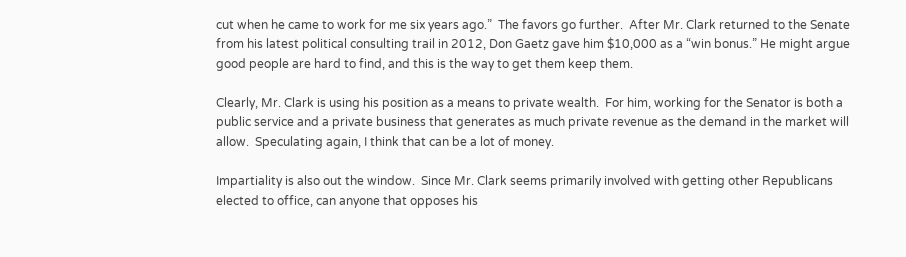cut when he came to work for me six years ago.”  The favors go further.  After Mr. Clark returned to the Senate from his latest political consulting trail in 2012, Don Gaetz gave him $10,000 as a “win bonus.” He might argue good people are hard to find, and this is the way to get them keep them.

Clearly, Mr. Clark is using his position as a means to private wealth.  For him, working for the Senator is both a public service and a private business that generates as much private revenue as the demand in the market will allow.  Speculating again, I think that can be a lot of money.

Impartiality is also out the window.  Since Mr. Clark seems primarily involved with getting other Republicans elected to office, can anyone that opposes his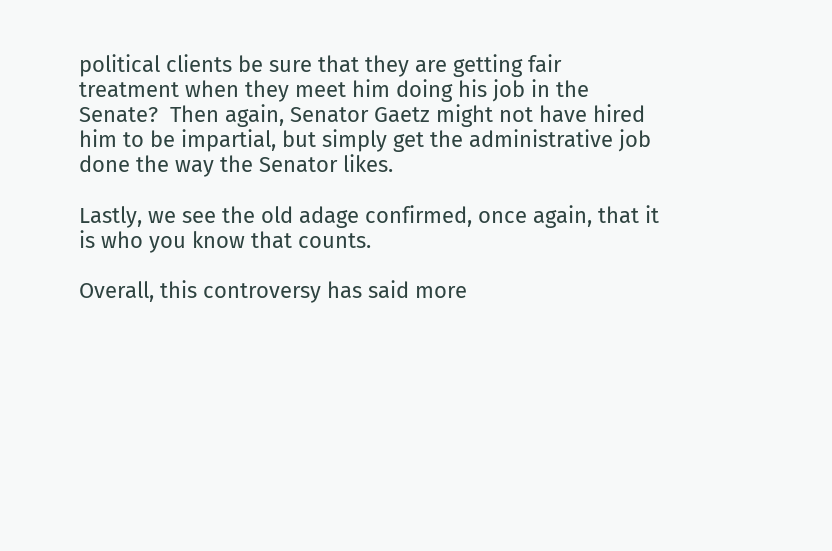political clients be sure that they are getting fair treatment when they meet him doing his job in the Senate?  Then again, Senator Gaetz might not have hired him to be impartial, but simply get the administrative job done the way the Senator likes.

Lastly, we see the old adage confirmed, once again, that it is who you know that counts.

Overall, this controversy has said more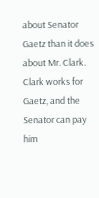about Senator Gaetz than it does about Mr. Clark.  Clark works for Gaetz, and the Senator can pay him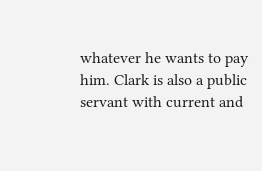whatever he wants to pay him. Clark is also a public servant with current and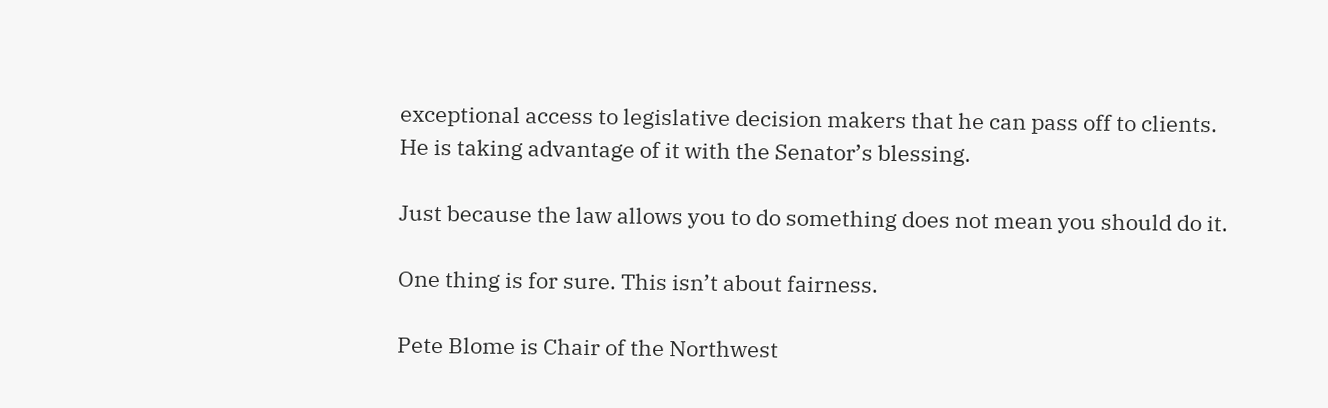exceptional access to legislative decision makers that he can pass off to clients. He is taking advantage of it with the Senator’s blessing.

Just because the law allows you to do something does not mean you should do it.

One thing is for sure. This isn’t about fairness.

Pete Blome is Chair of the Northwest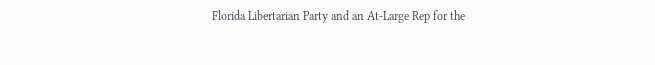Florida Libertarian Party and an At-Large Rep for the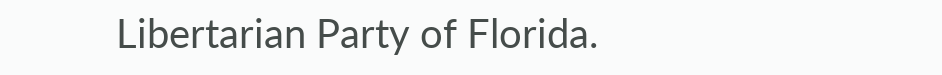Libertarian Party of Florida.